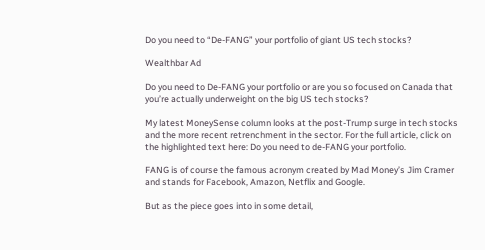Do you need to “De-FANG” your portfolio of giant US tech stocks?

Wealthbar Ad

Do you need to De-FANG your portfolio or are you so focused on Canada that you’re actually underweight on the big US tech stocks?

My latest MoneySense column looks at the post-Trump surge in tech stocks and the more recent retrenchment in the sector. For the full article, click on the highlighted text here: Do you need to de-FANG your portfolio.

FANG is of course the famous acronym created by Mad Money’s Jim Cramer and stands for Facebook, Amazon, Netflix and Google.

But as the piece goes into in some detail,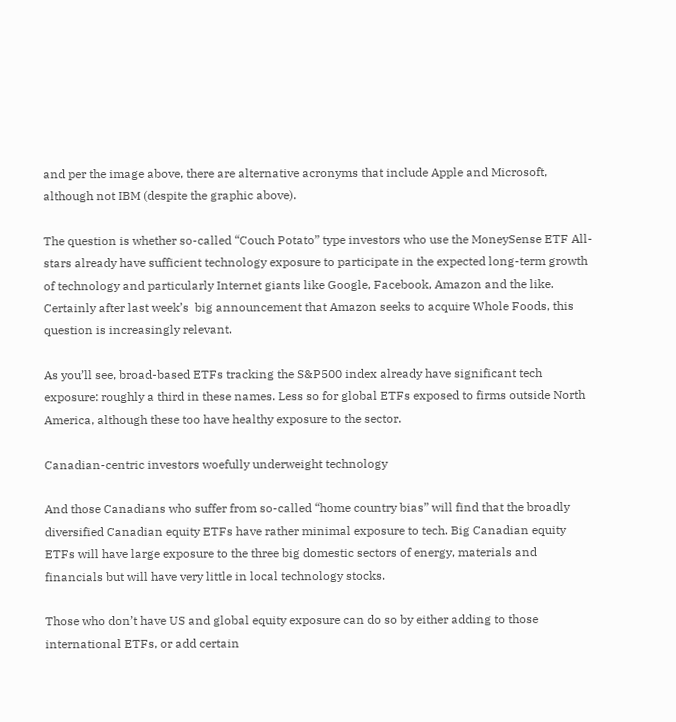and per the image above, there are alternative acronyms that include Apple and Microsoft, although not IBM (despite the graphic above).

The question is whether so-called “Couch Potato” type investors who use the MoneySense ETF All-stars already have sufficient technology exposure to participate in the expected long-term growth of technology and particularly Internet giants like Google, Facebook, Amazon and the like. Certainly after last week’s  big announcement that Amazon seeks to acquire Whole Foods, this question is increasingly relevant.

As you’ll see, broad-based ETFs tracking the S&P500 index already have significant tech exposure: roughly a third in these names. Less so for global ETFs exposed to firms outside North America, although these too have healthy exposure to the sector.

Canadian-centric investors woefully underweight technology

And those Canadians who suffer from so-called “home country bias” will find that the broadly diversified Canadian equity ETFs have rather minimal exposure to tech. Big Canadian equity ETFs will have large exposure to the three big domestic sectors of energy, materials and financials but will have very little in local technology stocks.

Those who don’t have US and global equity exposure can do so by either adding to those international ETFs, or add certain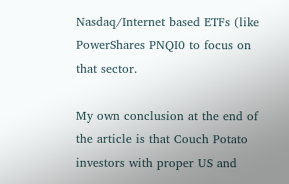Nasdaq/Internet based ETFs (like PowerShares PNQI0 to focus on that sector.

My own conclusion at the end of the article is that Couch Potato investors with proper US and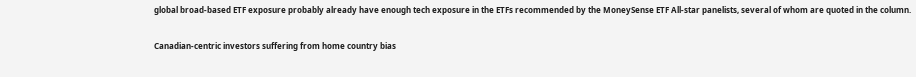global broad-based ETF exposure probably already have enough tech exposure in the ETFs recommended by the MoneySense ETF All-star panelists, several of whom are quoted in the column.

Canadian-centric investors suffering from home country bias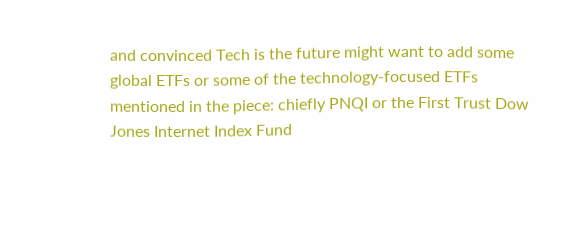and convinced Tech is the future might want to add some global ETFs or some of the technology-focused ETFs mentioned in the piece: chiefly PNQI or the First Trust Dow Jones Internet Index Fund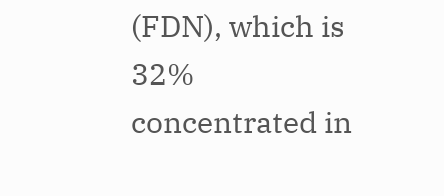(FDN), which is 32% concentrated in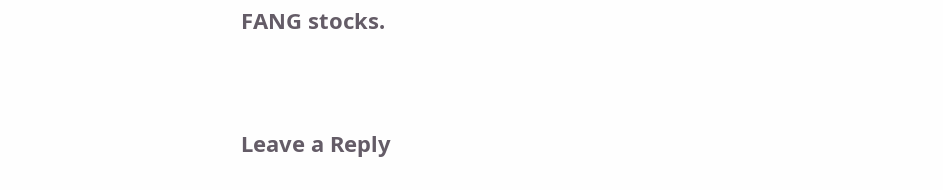FANG stocks.



Leave a Reply